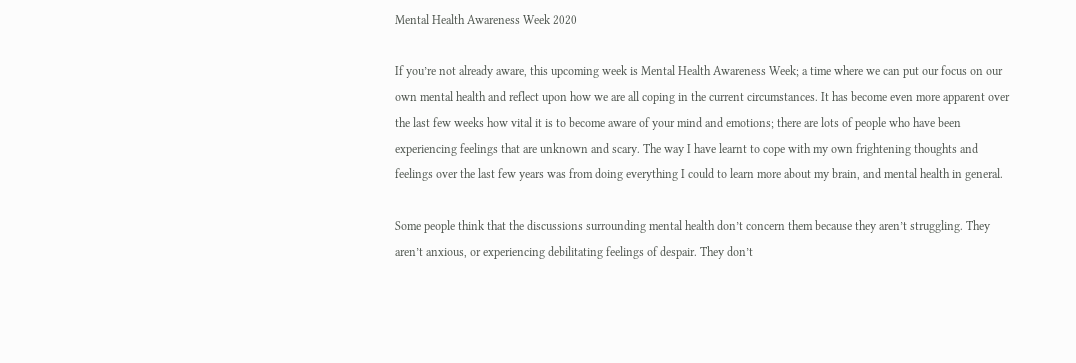Mental Health Awareness Week 2020

If you’re not already aware, this upcoming week is Mental Health Awareness Week; a time where we can put our focus on our own mental health and reflect upon how we are all coping in the current circumstances. It has become even more apparent over the last few weeks how vital it is to become aware of your mind and emotions; there are lots of people who have been experiencing feelings that are unknown and scary. The way I have learnt to cope with my own frightening thoughts and feelings over the last few years was from doing everything I could to learn more about my brain, and mental health in general.

Some people think that the discussions surrounding mental health don’t concern them because they aren’t struggling. They aren’t anxious, or experiencing debilitating feelings of despair. They don’t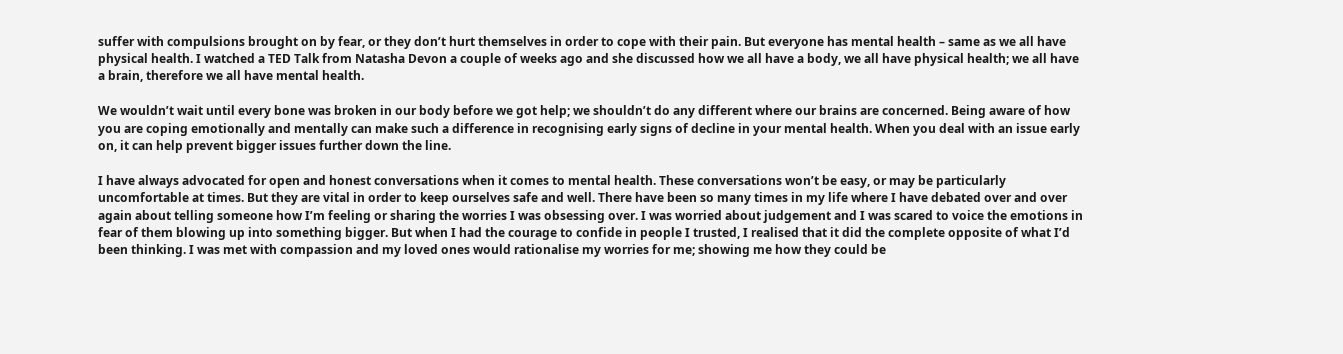suffer with compulsions brought on by fear, or they don’t hurt themselves in order to cope with their pain. But everyone has mental health – same as we all have physical health. I watched a TED Talk from Natasha Devon a couple of weeks ago and she discussed how we all have a body, we all have physical health; we all have a brain, therefore we all have mental health.

We wouldn’t wait until every bone was broken in our body before we got help; we shouldn’t do any different where our brains are concerned. Being aware of how you are coping emotionally and mentally can make such a difference in recognising early signs of decline in your mental health. When you deal with an issue early on, it can help prevent bigger issues further down the line.

I have always advocated for open and honest conversations when it comes to mental health. These conversations won’t be easy, or may be particularly uncomfortable at times. But they are vital in order to keep ourselves safe and well. There have been so many times in my life where I have debated over and over again about telling someone how I’m feeling or sharing the worries I was obsessing over. I was worried about judgement and I was scared to voice the emotions in fear of them blowing up into something bigger. But when I had the courage to confide in people I trusted, I realised that it did the complete opposite of what I’d been thinking. I was met with compassion and my loved ones would rationalise my worries for me; showing me how they could be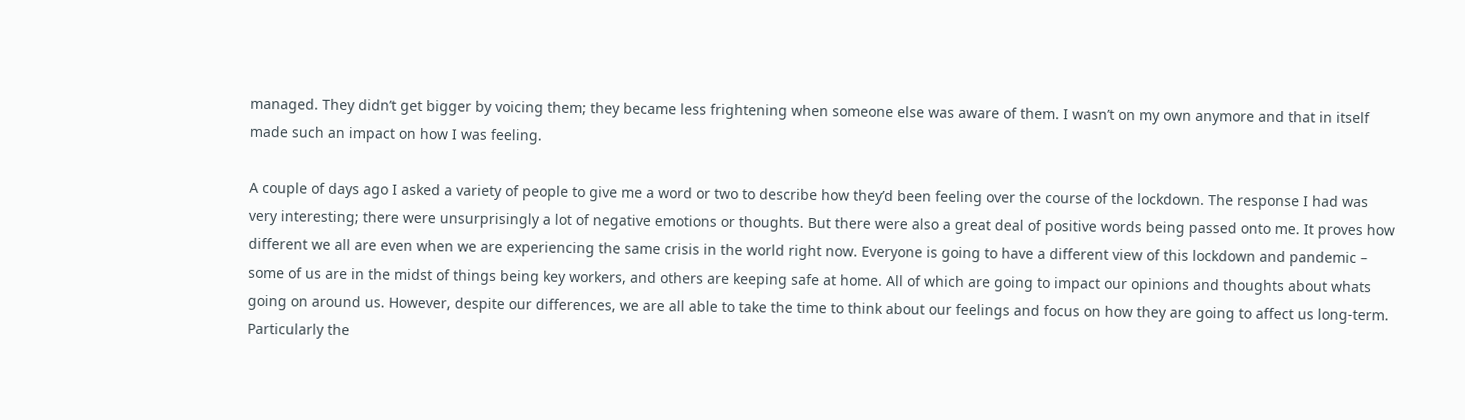managed. They didn’t get bigger by voicing them; they became less frightening when someone else was aware of them. I wasn’t on my own anymore and that in itself made such an impact on how I was feeling.

A couple of days ago I asked a variety of people to give me a word or two to describe how they’d been feeling over the course of the lockdown. The response I had was very interesting; there were unsurprisingly a lot of negative emotions or thoughts. But there were also a great deal of positive words being passed onto me. It proves how different we all are even when we are experiencing the same crisis in the world right now. Everyone is going to have a different view of this lockdown and pandemic – some of us are in the midst of things being key workers, and others are keeping safe at home. All of which are going to impact our opinions and thoughts about whats going on around us. However, despite our differences, we are all able to take the time to think about our feelings and focus on how they are going to affect us long-term. Particularly the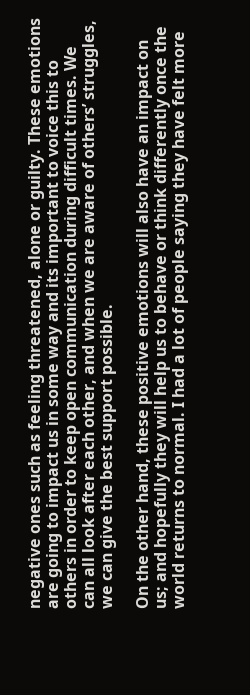negative ones such as feeling threatened, alone or guilty. These emotions are going to impact us in some way and its important to voice this to others in order to keep open communication during difficult times. We can all look after each other, and when we are aware of others’ struggles, we can give the best support possible.

On the other hand, these positive emotions will also have an impact on us; and hopefully they will help us to behave or think differently once the world returns to normal. I had a lot of people saying they have felt more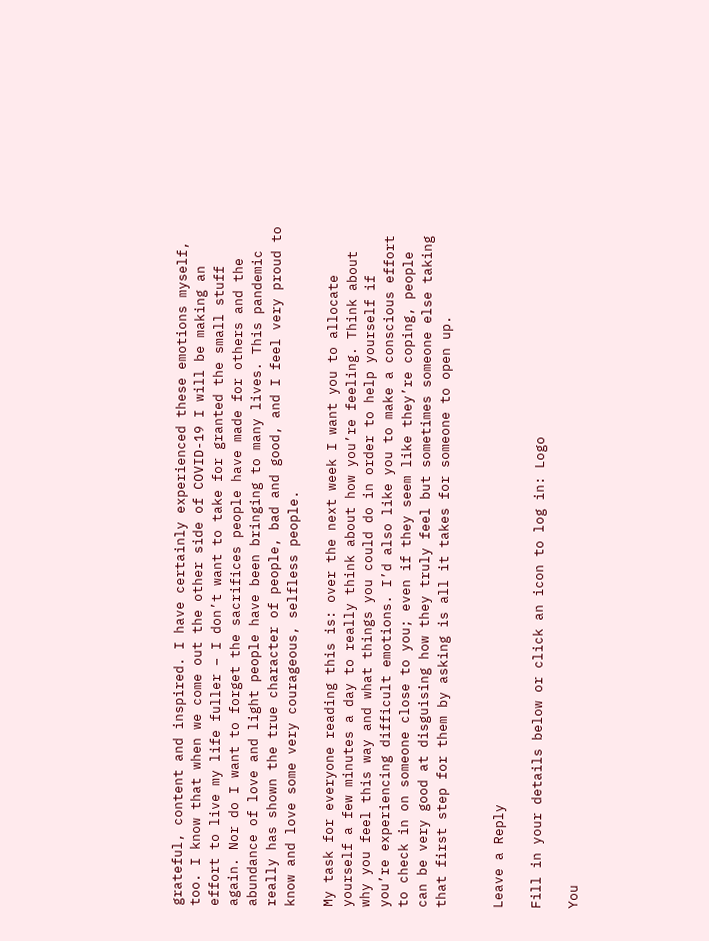grateful, content and inspired. I have certainly experienced these emotions myself, too. I know that when we come out the other side of COVID-19 I will be making an effort to live my life fuller – I don’t want to take for granted the small stuff again. Nor do I want to forget the sacrifices people have made for others and the abundance of love and light people have been bringing to many lives. This pandemic really has shown the true character of people, bad and good, and I feel very proud to know and love some very courageous, selfless people.

My task for everyone reading this is: over the next week I want you to allocate yourself a few minutes a day to really think about how you’re feeling. Think about why you feel this way and what things you could do in order to help yourself if you’re experiencing difficult emotions. I’d also like you to make a conscious effort to check in on someone close to you; even if they seem like they’re coping, people can be very good at disguising how they truly feel but sometimes someone else taking that first step for them by asking is all it takes for someone to open up.


Leave a Reply

Fill in your details below or click an icon to log in: Logo

You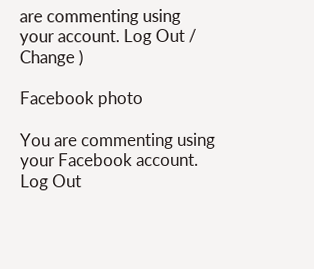are commenting using your account. Log Out /  Change )

Facebook photo

You are commenting using your Facebook account. Log Out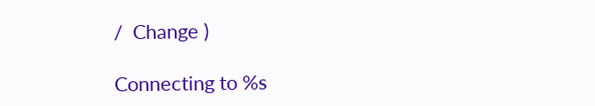/  Change )

Connecting to %s